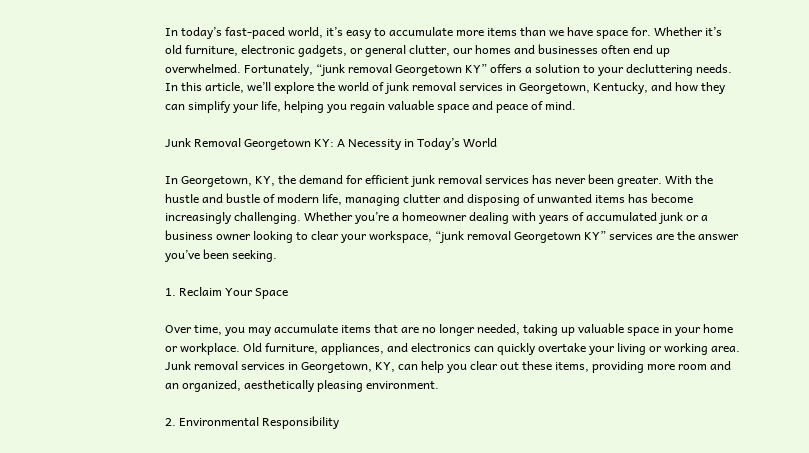In today’s fast-paced world, it’s easy to accumulate more items than we have space for. Whether it’s old furniture, electronic gadgets, or general clutter, our homes and businesses often end up overwhelmed. Fortunately, “junk removal Georgetown KY” offers a solution to your decluttering needs. In this article, we’ll explore the world of junk removal services in Georgetown, Kentucky, and how they can simplify your life, helping you regain valuable space and peace of mind.

Junk Removal Georgetown KY: A Necessity in Today’s World

In Georgetown, KY, the demand for efficient junk removal services has never been greater. With the hustle and bustle of modern life, managing clutter and disposing of unwanted items has become increasingly challenging. Whether you’re a homeowner dealing with years of accumulated junk or a business owner looking to clear your workspace, “junk removal Georgetown KY” services are the answer you’ve been seeking.

1. Reclaim Your Space

Over time, you may accumulate items that are no longer needed, taking up valuable space in your home or workplace. Old furniture, appliances, and electronics can quickly overtake your living or working area. Junk removal services in Georgetown, KY, can help you clear out these items, providing more room and an organized, aesthetically pleasing environment.

2. Environmental Responsibility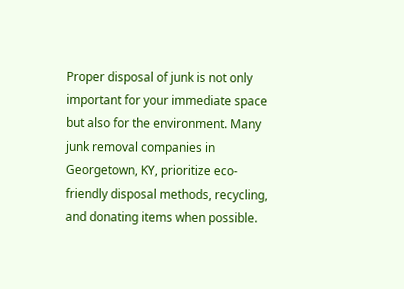Proper disposal of junk is not only important for your immediate space but also for the environment. Many junk removal companies in Georgetown, KY, prioritize eco-friendly disposal methods, recycling, and donating items when possible.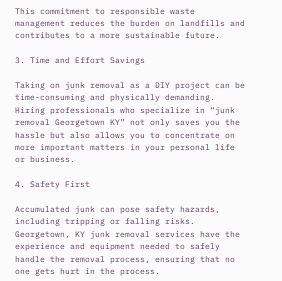This commitment to responsible waste management reduces the burden on landfills and contributes to a more sustainable future.

3. Time and Effort Savings

Taking on junk removal as a DIY project can be time-consuming and physically demanding. Hiring professionals who specialize in “junk removal Georgetown KY” not only saves you the hassle but also allows you to concentrate on more important matters in your personal life or business.

4. Safety First

Accumulated junk can pose safety hazards, including tripping or falling risks. Georgetown, KY junk removal services have the experience and equipment needed to safely handle the removal process, ensuring that no one gets hurt in the process.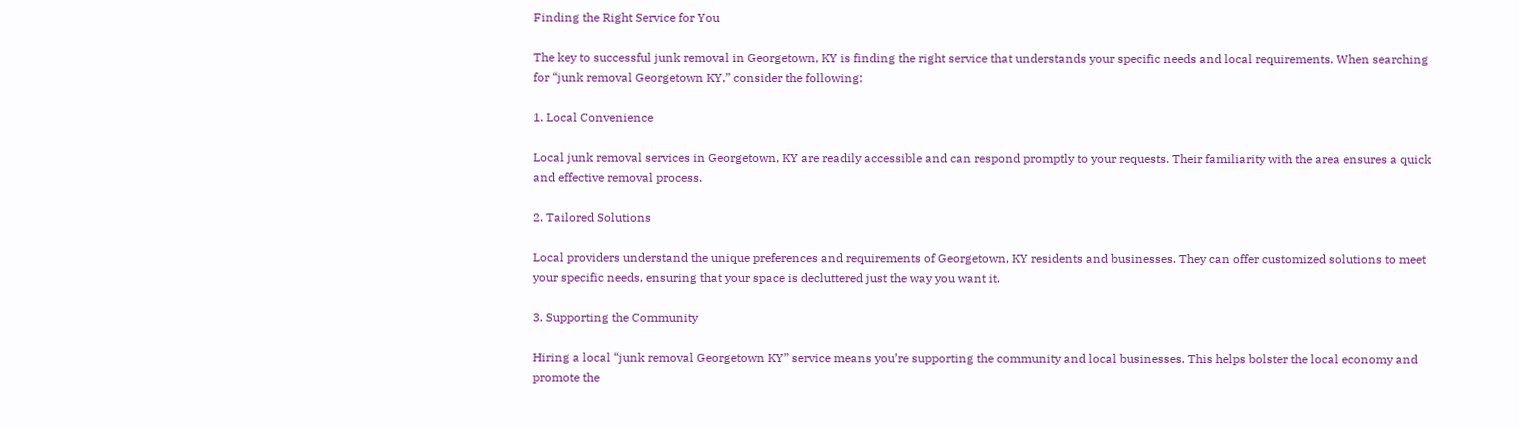Finding the Right Service for You

The key to successful junk removal in Georgetown, KY is finding the right service that understands your specific needs and local requirements. When searching for “junk removal Georgetown KY,” consider the following:

1. Local Convenience

Local junk removal services in Georgetown, KY are readily accessible and can respond promptly to your requests. Their familiarity with the area ensures a quick and effective removal process.

2. Tailored Solutions

Local providers understand the unique preferences and requirements of Georgetown, KY residents and businesses. They can offer customized solutions to meet your specific needs, ensuring that your space is decluttered just the way you want it.

3. Supporting the Community

Hiring a local “junk removal Georgetown KY” service means you’re supporting the community and local businesses. This helps bolster the local economy and promote the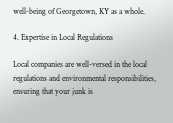well-being of Georgetown, KY as a whole.

4. Expertise in Local Regulations

Local companies are well-versed in the local regulations and environmental responsibilities, ensuring that your junk is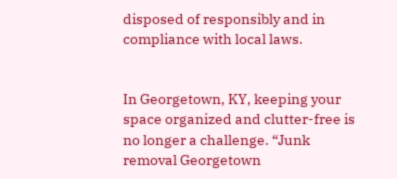disposed of responsibly and in compliance with local laws.


In Georgetown, KY, keeping your space organized and clutter-free is no longer a challenge. “Junk removal Georgetown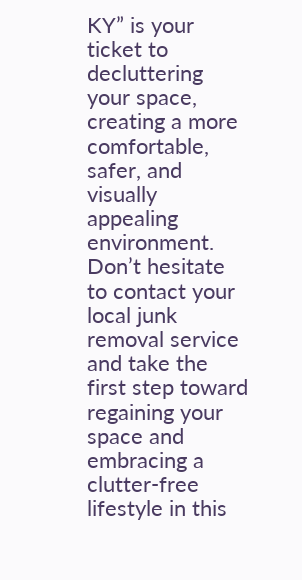KY” is your ticket to decluttering your space, creating a more comfortable, safer, and visually appealing environment. Don’t hesitate to contact your local junk removal service and take the first step toward regaining your space and embracing a clutter-free lifestyle in this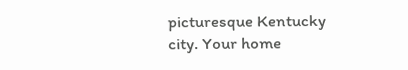picturesque Kentucky city. Your home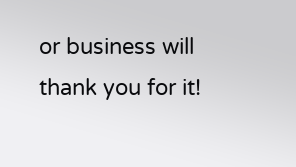or business will thank you for it!